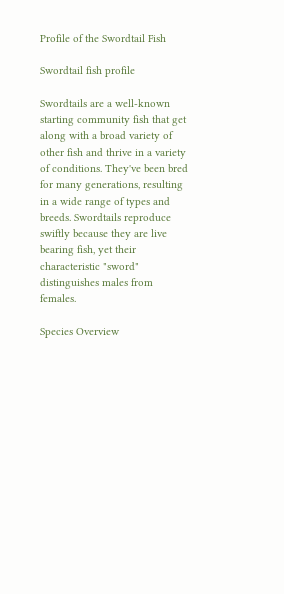Profile of the Swordtail Fish

Swordtail fish profile

Swordtails are a well-known starting community fish that get along with a broad variety of other fish and thrive in a variety of conditions. They've been bred for many generations, resulting in a wide range of types and breeds. Swordtails reproduce swiftly because they are live bearing fish, yet their characteristic "sword" distinguishes males from females.

Species Overview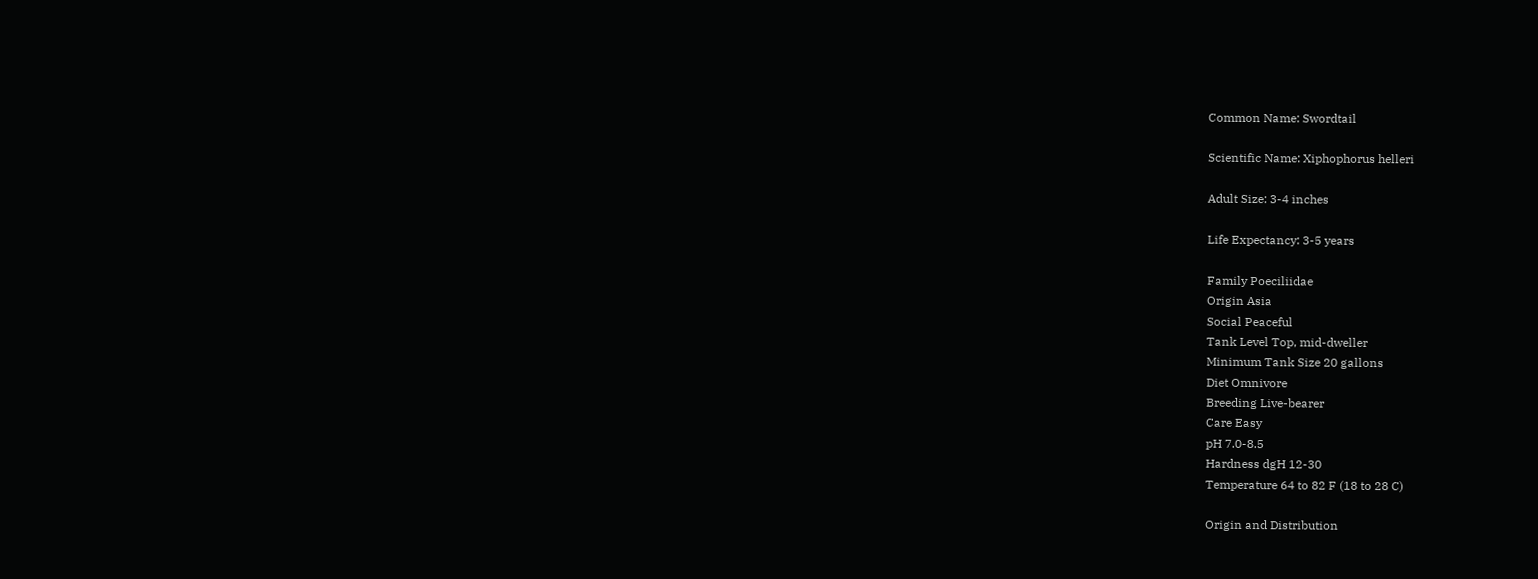Common Name: Swordtail

Scientific Name: Xiphophorus helleri

Adult Size: 3-4 inches

Life Expectancy: 3-5 years

Family Poeciliidae
Origin Asia
Social Peaceful
Tank Level Top, mid-dweller
Minimum Tank Size 20 gallons
Diet Omnivore
Breeding Live-bearer
Care Easy
pH 7.0-8.5
Hardness dgH 12-30
Temperature 64 to 82 F (18 to 28 C)

Origin and Distribution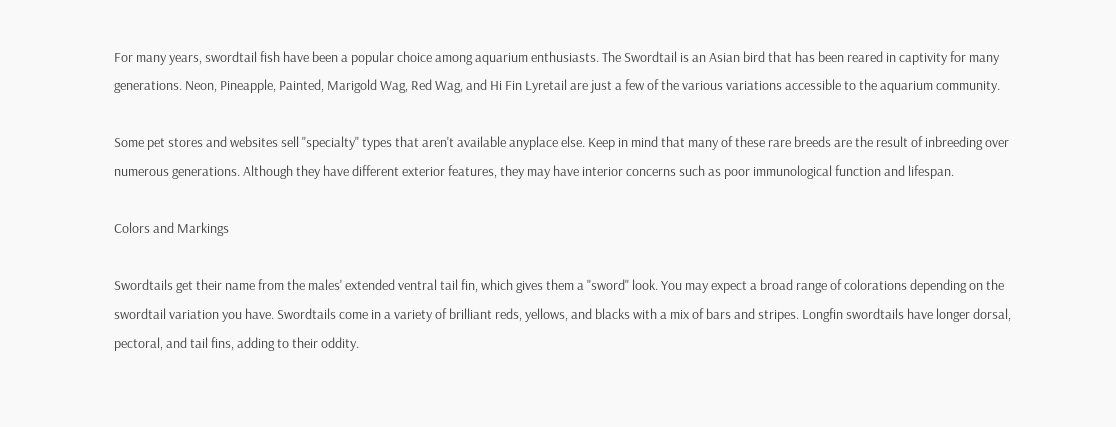For many years, swordtail fish have been a popular choice among aquarium enthusiasts. The Swordtail is an Asian bird that has been reared in captivity for many generations. Neon, Pineapple, Painted, Marigold Wag, Red Wag, and Hi Fin Lyretail are just a few of the various variations accessible to the aquarium community.

Some pet stores and websites sell "specialty" types that aren't available anyplace else. Keep in mind that many of these rare breeds are the result of inbreeding over numerous generations. Although they have different exterior features, they may have interior concerns such as poor immunological function and lifespan.

Colors and Markings

Swordtails get their name from the males' extended ventral tail fin, which gives them a "sword" look. You may expect a broad range of colorations depending on the swordtail variation you have. Swordtails come in a variety of brilliant reds, yellows, and blacks with a mix of bars and stripes. Longfin swordtails have longer dorsal, pectoral, and tail fins, adding to their oddity.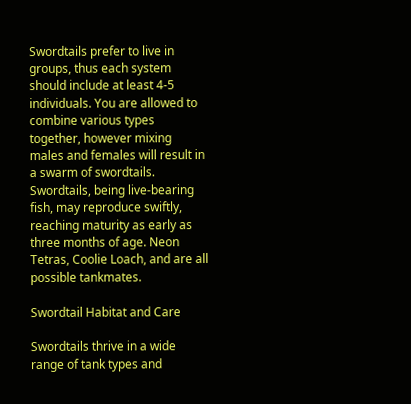Swordtails prefer to live in groups, thus each system should include at least 4-5 individuals. You are allowed to combine various types together, however mixing males and females will result in a swarm of swordtails. Swordtails, being live-bearing fish, may reproduce swiftly, reaching maturity as early as three months of age. Neon Tetras, Coolie Loach, and are all possible tankmates.

Swordtail Habitat and Care

Swordtails thrive in a wide range of tank types and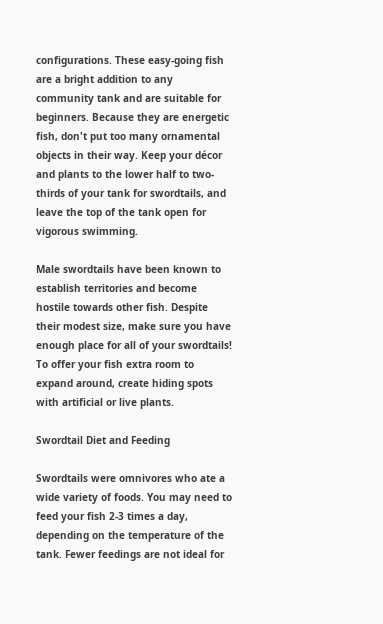configurations. These easy-going fish are a bright addition to any community tank and are suitable for beginners. Because they are energetic fish, don't put too many ornamental objects in their way. Keep your décor and plants to the lower half to two-thirds of your tank for swordtails, and leave the top of the tank open for vigorous swimming.

Male swordtails have been known to establish territories and become hostile towards other fish. Despite their modest size, make sure you have enough place for all of your swordtails! To offer your fish extra room to expand around, create hiding spots with artificial or live plants.

Swordtail Diet and Feeding

Swordtails were omnivores who ate a wide variety of foods. You may need to feed your fish 2-3 times a day, depending on the temperature of the tank. Fewer feedings are not ideal for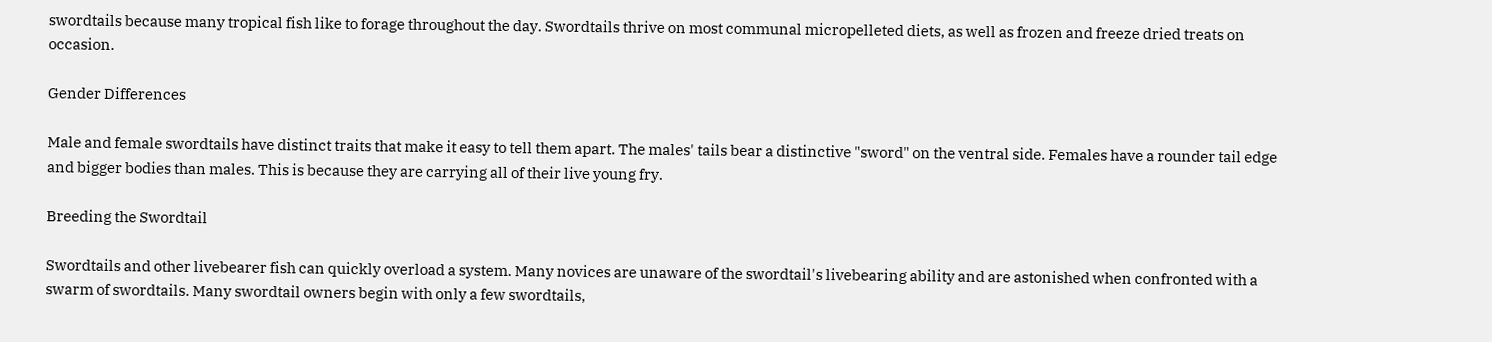swordtails because many tropical fish like to forage throughout the day. Swordtails thrive on most communal micropelleted diets, as well as frozen and freeze dried treats on occasion.

Gender Differences

Male and female swordtails have distinct traits that make it easy to tell them apart. The males' tails bear a distinctive "sword" on the ventral side. Females have a rounder tail edge and bigger bodies than males. This is because they are carrying all of their live young fry.

Breeding the Swordtail

Swordtails and other livebearer fish can quickly overload a system. Many novices are unaware of the swordtail's livebearing ability and are astonished when confronted with a swarm of swordtails. Many swordtail owners begin with only a few swordtails,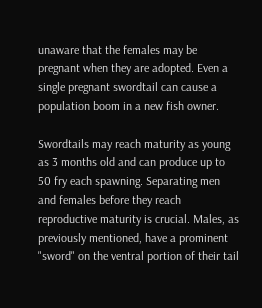unaware that the females may be pregnant when they are adopted. Even a single pregnant swordtail can cause a population boom in a new fish owner.

Swordtails may reach maturity as young as 3 months old and can produce up to 50 fry each spawning. Separating men and females before they reach reproductive maturity is crucial. Males, as previously mentioned, have a prominent "sword" on the ventral portion of their tail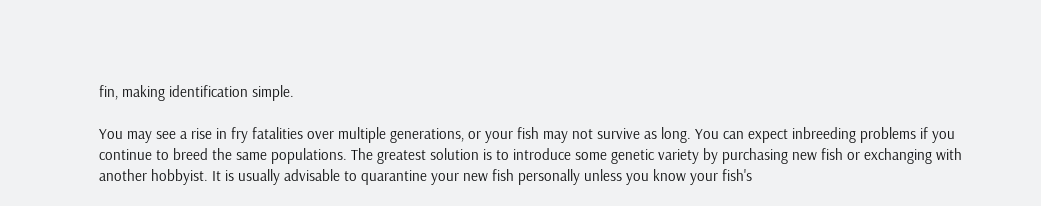fin, making identification simple.

You may see a rise in fry fatalities over multiple generations, or your fish may not survive as long. You can expect inbreeding problems if you continue to breed the same populations. The greatest solution is to introduce some genetic variety by purchasing new fish or exchanging with another hobbyist. It is usually advisable to quarantine your new fish personally unless you know your fish's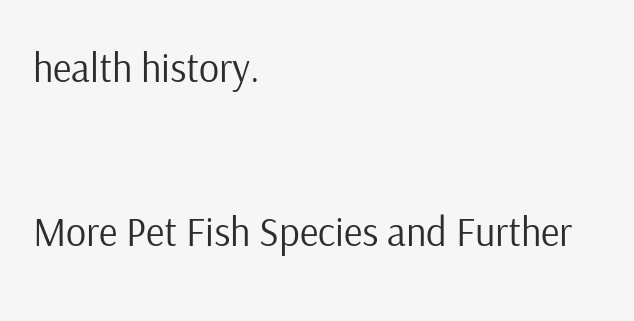health history.

More Pet Fish Species and Further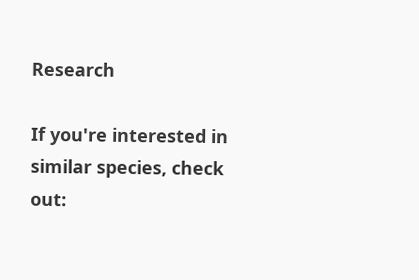Research

If you're interested in similar species, check out: